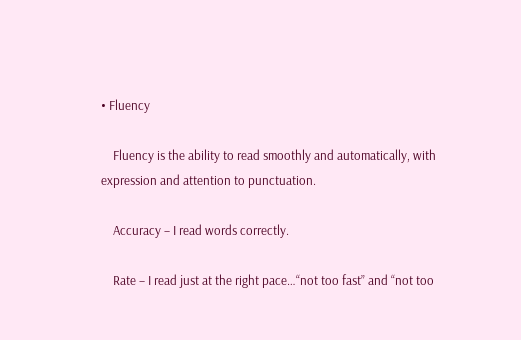• Fluency

    Fluency is the ability to read smoothly and automatically, with expression and attention to punctuation.

    Accuracy – I read words correctly.

    Rate – I read just at the right pace…“not too fast” and “not too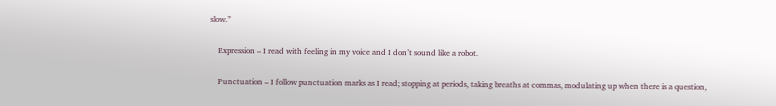slow.”

    Expression – I read with feeling in my voice and I don’t sound like a robot.

    Punctuation – I follow punctuation marks as I read; stopping at periods, taking breaths at commas, modulating up when there is a question,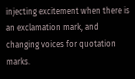injecting excitement when there is an exclamation mark, and changing voices for quotation marks.